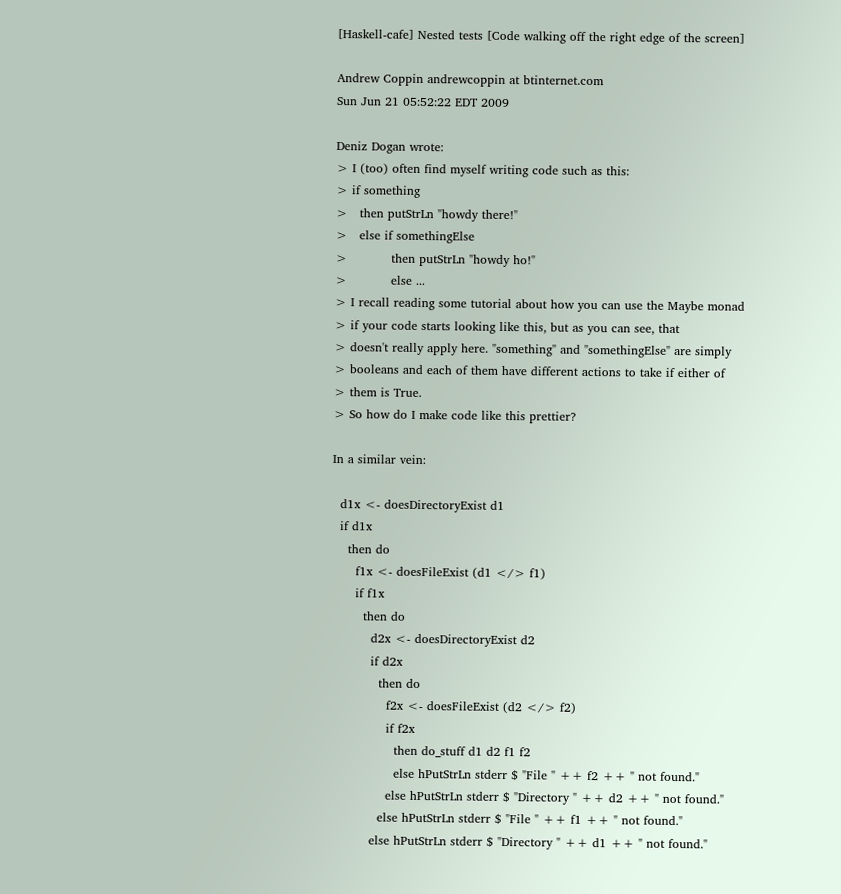[Haskell-cafe] Nested tests [Code walking off the right edge of the screen]

Andrew Coppin andrewcoppin at btinternet.com
Sun Jun 21 05:52:22 EDT 2009

Deniz Dogan wrote:
> I (too) often find myself writing code such as this:
> if something
>   then putStrLn "howdy there!"
>   else if somethingElse
>           then putStrLn "howdy ho!"
>           else ...
> I recall reading some tutorial about how you can use the Maybe monad
> if your code starts looking like this, but as you can see, that
> doesn't really apply here. "something" and "somethingElse" are simply
> booleans and each of them have different actions to take if either of
> them is True.
> So how do I make code like this prettier?

In a similar vein:

  d1x <- doesDirectoryExist d1
  if d1x
    then do
      f1x <- doesFileExist (d1 </> f1)
      if f1x
        then do
          d2x <- doesDirectoryExist d2
          if d2x
            then do
              f2x <- doesFileExist (d2 </> f2)
              if f2x
                then do_stuff d1 d2 f1 f2
                else hPutStrLn stderr $ "File " ++ f2 ++ " not found."
              else hPutStrLn stderr $ "Directory " ++ d2 ++ " not found."
            else hPutStrLn stderr $ "File " ++ f1 ++ " not found."
          else hPutStrLn stderr $ "Directory " ++ d1 ++ " not found."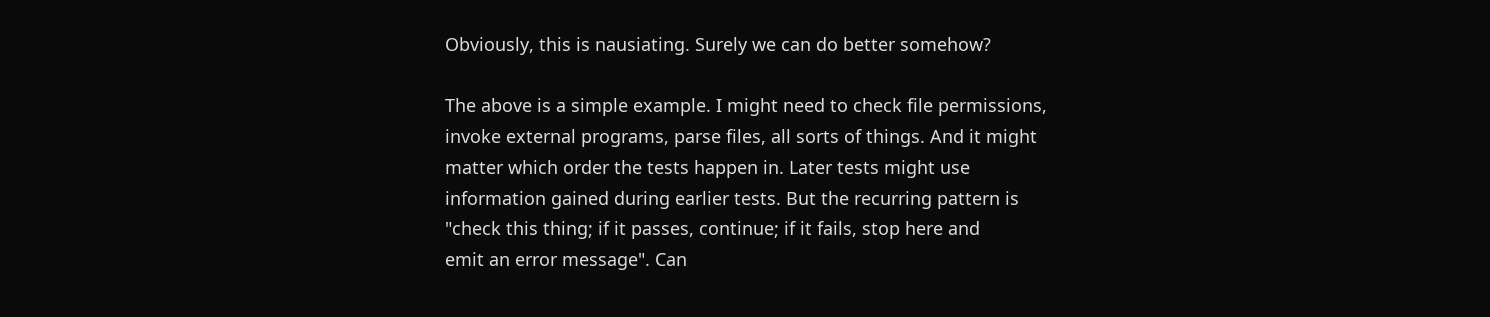Obviously, this is nausiating. Surely we can do better somehow?

The above is a simple example. I might need to check file permissions,
invoke external programs, parse files, all sorts of things. And it might
matter which order the tests happen in. Later tests might use
information gained during earlier tests. But the recurring pattern is
"check this thing; if it passes, continue; if it fails, stop here and
emit an error message". Can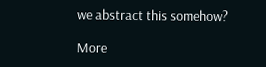we abstract this somehow?

More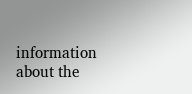information about the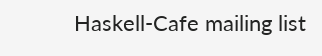Haskell-Cafe mailing list